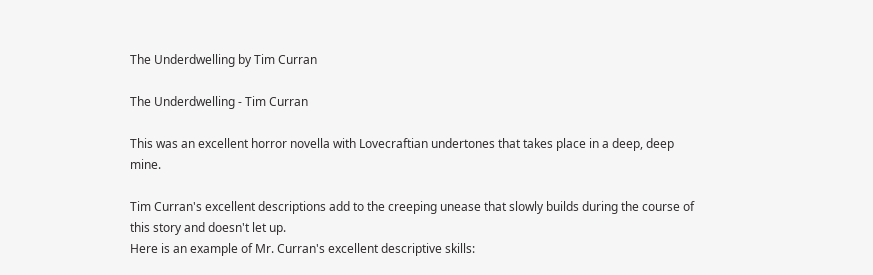The Underdwelling by Tim Curran

The Underdwelling - Tim Curran

This was an excellent horror novella with Lovecraftian undertones that takes place in a deep, deep mine.

Tim Curran's excellent descriptions add to the creeping unease that slowly builds during the course of this story and doesn't let up.
Here is an example of Mr. Curran's excellent descriptive skills: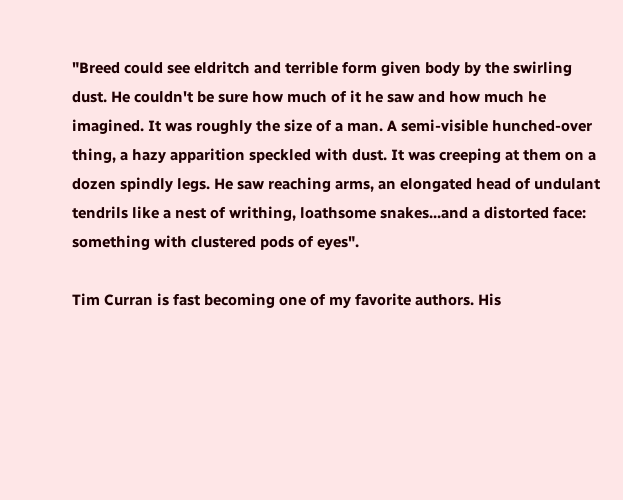"Breed could see eldritch and terrible form given body by the swirling dust. He couldn't be sure how much of it he saw and how much he imagined. It was roughly the size of a man. A semi-visible hunched-over thing, a hazy apparition speckled with dust. It was creeping at them on a dozen spindly legs. He saw reaching arms, an elongated head of undulant tendrils like a nest of writhing, loathsome snakes...and a distorted face: something with clustered pods of eyes".

Tim Curran is fast becoming one of my favorite authors. His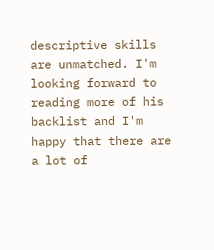descriptive skills are unmatched. I'm looking forward to reading more of his backlist and I'm happy that there are a lot of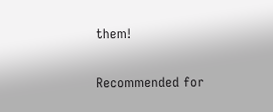them!

Recommended for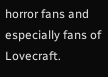horror fans and especially fans of Lovecraft.